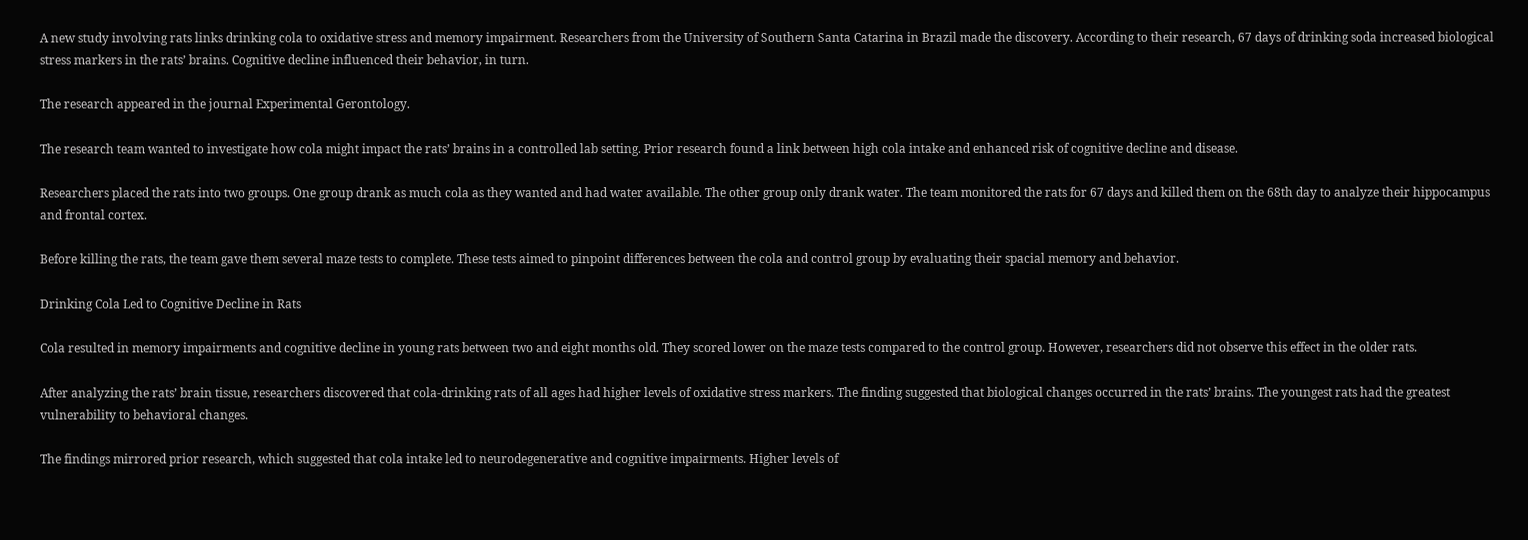A new study involving rats links drinking cola to oxidative stress and memory impairment. Researchers from the University of Southern Santa Catarina in Brazil made the discovery. According to their research, 67 days of drinking soda increased biological stress markers in the rats’ brains. Cognitive decline influenced their behavior, in turn.

The research appeared in the journal Experimental Gerontology.

The research team wanted to investigate how cola might impact the rats’ brains in a controlled lab setting. Prior research found a link between high cola intake and enhanced risk of cognitive decline and disease.

Researchers placed the rats into two groups. One group drank as much cola as they wanted and had water available. The other group only drank water. The team monitored the rats for 67 days and killed them on the 68th day to analyze their hippocampus and frontal cortex.

Before killing the rats, the team gave them several maze tests to complete. These tests aimed to pinpoint differences between the cola and control group by evaluating their spacial memory and behavior.

Drinking Cola Led to Cognitive Decline in Rats

Cola resulted in memory impairments and cognitive decline in young rats between two and eight months old. They scored lower on the maze tests compared to the control group. However, researchers did not observe this effect in the older rats.

After analyzing the rats’ brain tissue, researchers discovered that cola-drinking rats of all ages had higher levels of oxidative stress markers. The finding suggested that biological changes occurred in the rats’ brains. The youngest rats had the greatest vulnerability to behavioral changes.

The findings mirrored prior research, which suggested that cola intake led to neurodegenerative and cognitive impairments. Higher levels of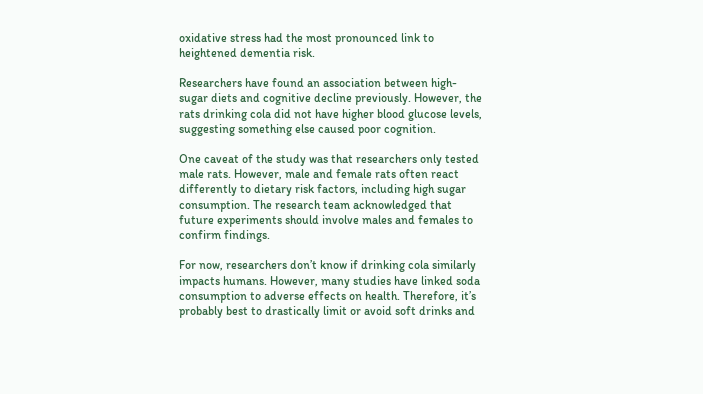oxidative stress had the most pronounced link to heightened dementia risk.

Researchers have found an association between high-sugar diets and cognitive decline previously. However, the rats drinking cola did not have higher blood glucose levels, suggesting something else caused poor cognition.

One caveat of the study was that researchers only tested male rats. However, male and female rats often react differently to dietary risk factors, including high sugar consumption. The research team acknowledged that future experiments should involve males and females to confirm findings.

For now, researchers don’t know if drinking cola similarly impacts humans. However, many studies have linked soda consumption to adverse effects on health. Therefore, it’s probably best to drastically limit or avoid soft drinks and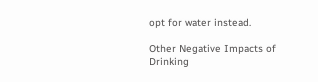opt for water instead.

Other Negative Impacts of Drinking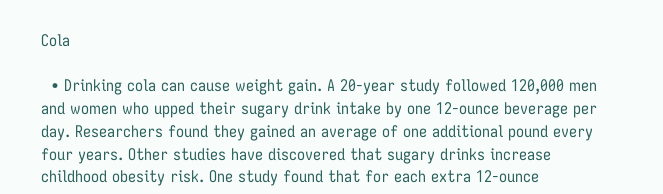Cola

  • Drinking cola can cause weight gain. A 20-year study followed 120,000 men and women who upped their sugary drink intake by one 12-ounce beverage per day. Researchers found they gained an average of one additional pound every four years. Other studies have discovered that sugary drinks increase childhood obesity risk. One study found that for each extra 12-ounce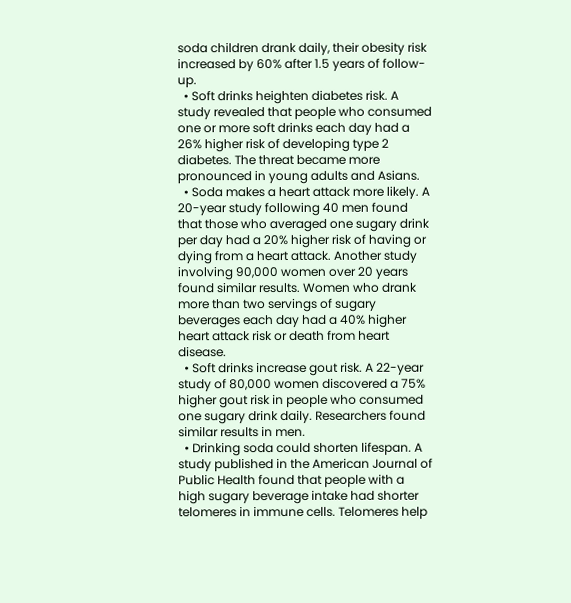soda children drank daily, their obesity risk increased by 60% after 1.5 years of follow-up.
  • Soft drinks heighten diabetes risk. A study revealed that people who consumed one or more soft drinks each day had a 26% higher risk of developing type 2 diabetes. The threat became more pronounced in young adults and Asians.
  • Soda makes a heart attack more likely. A 20-year study following 40 men found that those who averaged one sugary drink per day had a 20% higher risk of having or dying from a heart attack. Another study involving 90,000 women over 20 years found similar results. Women who drank more than two servings of sugary beverages each day had a 40% higher heart attack risk or death from heart disease.
  • Soft drinks increase gout risk. A 22-year study of 80,000 women discovered a 75% higher gout risk in people who consumed one sugary drink daily. Researchers found similar results in men.
  • Drinking soda could shorten lifespan. A study published in the American Journal of Public Health found that people with a high sugary beverage intake had shorter telomeres in immune cells. Telomeres help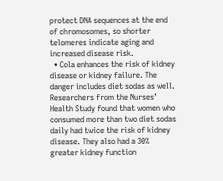protect DNA sequences at the end of chromosomes, so shorter telomeres indicate aging and increased disease risk.
  • Cola enhances the risk of kidney disease or kidney failure. The danger includes diet sodas as well. Researchers from the Nurses’ Health Study found that women who consumed more than two diet sodas daily had twice the risk of kidney disease. They also had a 30% greater kidney function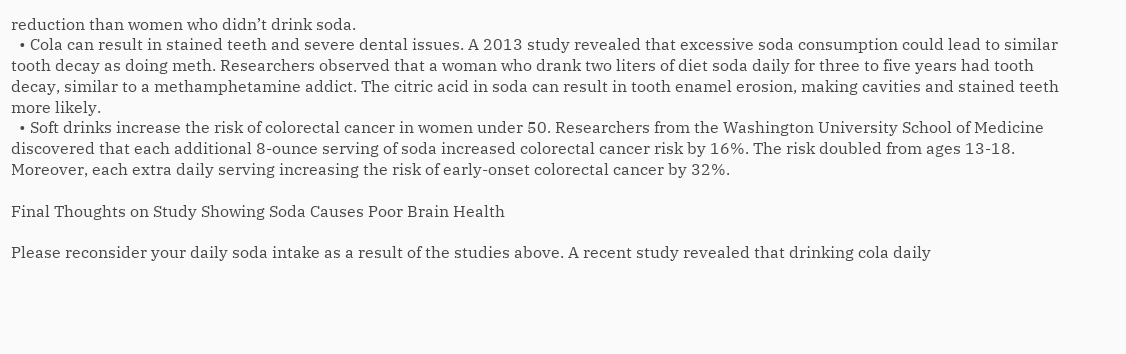reduction than women who didn’t drink soda.
  • Cola can result in stained teeth and severe dental issues. A 2013 study revealed that excessive soda consumption could lead to similar tooth decay as doing meth. Researchers observed that a woman who drank two liters of diet soda daily for three to five years had tooth decay, similar to a methamphetamine addict. The citric acid in soda can result in tooth enamel erosion, making cavities and stained teeth more likely.
  • Soft drinks increase the risk of colorectal cancer in women under 50. Researchers from the Washington University School of Medicine discovered that each additional 8-ounce serving of soda increased colorectal cancer risk by 16%. The risk doubled from ages 13-18. Moreover, each extra daily serving increasing the risk of early-onset colorectal cancer by 32%.

Final Thoughts on Study Showing Soda Causes Poor Brain Health

Please reconsider your daily soda intake as a result of the studies above. A recent study revealed that drinking cola daily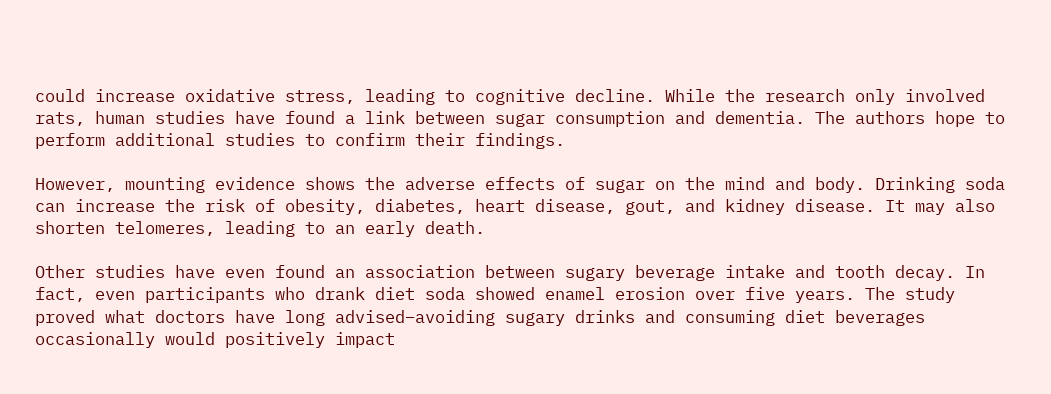could increase oxidative stress, leading to cognitive decline. While the research only involved rats, human studies have found a link between sugar consumption and dementia. The authors hope to perform additional studies to confirm their findings.

However, mounting evidence shows the adverse effects of sugar on the mind and body. Drinking soda can increase the risk of obesity, diabetes, heart disease, gout, and kidney disease. It may also shorten telomeres, leading to an early death.

Other studies have even found an association between sugary beverage intake and tooth decay. In fact, even participants who drank diet soda showed enamel erosion over five years. The study proved what doctors have long advised–avoiding sugary drinks and consuming diet beverages occasionally would positively impact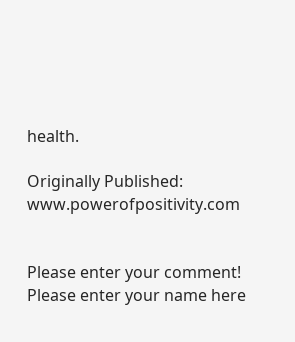health.

Originally Published: www.powerofpositivity.com


Please enter your comment!
Please enter your name here